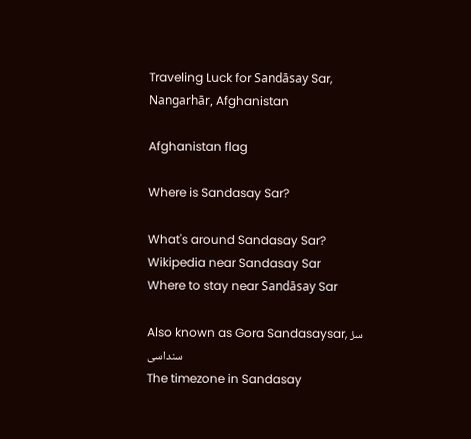Traveling Luck for Sandāsay Sar, Nangarhār, Afghanistan

Afghanistan flag

Where is Sandasay Sar?

What's around Sandasay Sar?
Wikipedia near Sandasay Sar
Where to stay near Sandāsay Sar

Also known as Gora Sandasaysar, سرٔ سنداسی
The timezone in Sandasay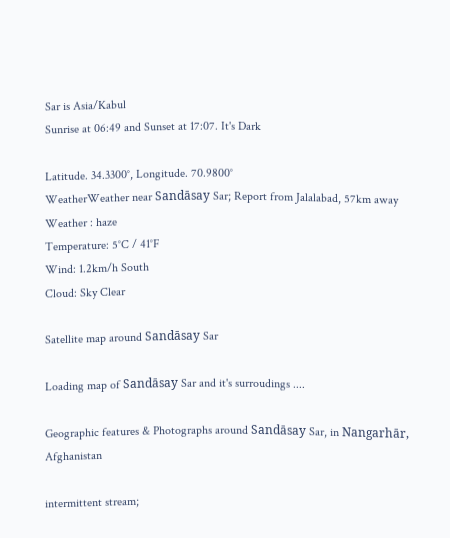Sar is Asia/Kabul
Sunrise at 06:49 and Sunset at 17:07. It's Dark

Latitude. 34.3300°, Longitude. 70.9800°
WeatherWeather near Sandāsay Sar; Report from Jalalabad, 57km away
Weather : haze
Temperature: 5°C / 41°F
Wind: 1.2km/h South
Cloud: Sky Clear

Satellite map around Sandāsay Sar

Loading map of Sandāsay Sar and it's surroudings ....

Geographic features & Photographs around Sandāsay Sar, in Nangarhār, Afghanistan

intermittent stream;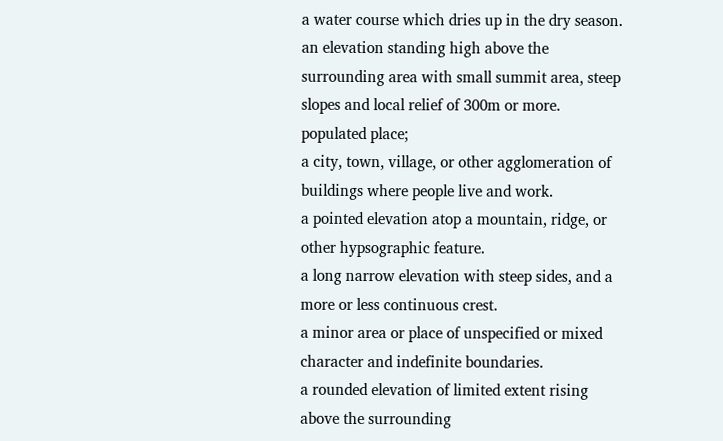a water course which dries up in the dry season.
an elevation standing high above the surrounding area with small summit area, steep slopes and local relief of 300m or more.
populated place;
a city, town, village, or other agglomeration of buildings where people live and work.
a pointed elevation atop a mountain, ridge, or other hypsographic feature.
a long narrow elevation with steep sides, and a more or less continuous crest.
a minor area or place of unspecified or mixed character and indefinite boundaries.
a rounded elevation of limited extent rising above the surrounding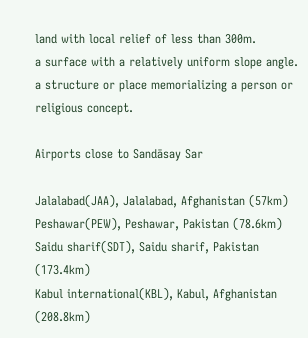land with local relief of less than 300m.
a surface with a relatively uniform slope angle.
a structure or place memorializing a person or religious concept.

Airports close to Sandāsay Sar

Jalalabad(JAA), Jalalabad, Afghanistan (57km)
Peshawar(PEW), Peshawar, Pakistan (78.6km)
Saidu sharif(SDT), Saidu sharif, Pakistan (173.4km)
Kabul international(KBL), Kabul, Afghanistan (208.8km)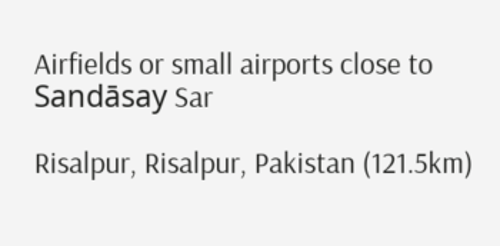Airfields or small airports close to Sandāsay Sar

Risalpur, Risalpur, Pakistan (121.5km)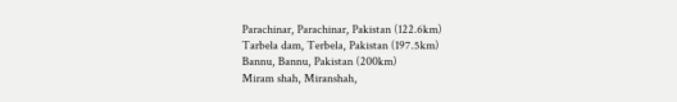Parachinar, Parachinar, Pakistan (122.6km)
Tarbela dam, Terbela, Pakistan (197.5km)
Bannu, Bannu, Pakistan (200km)
Miram shah, Miranshah,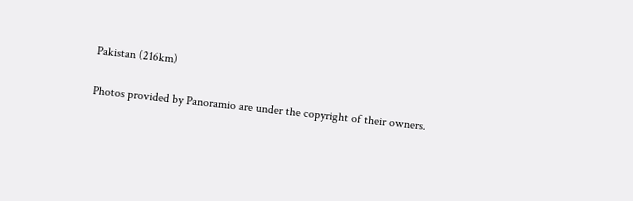Pakistan (216km)

Photos provided by Panoramio are under the copyright of their owners.